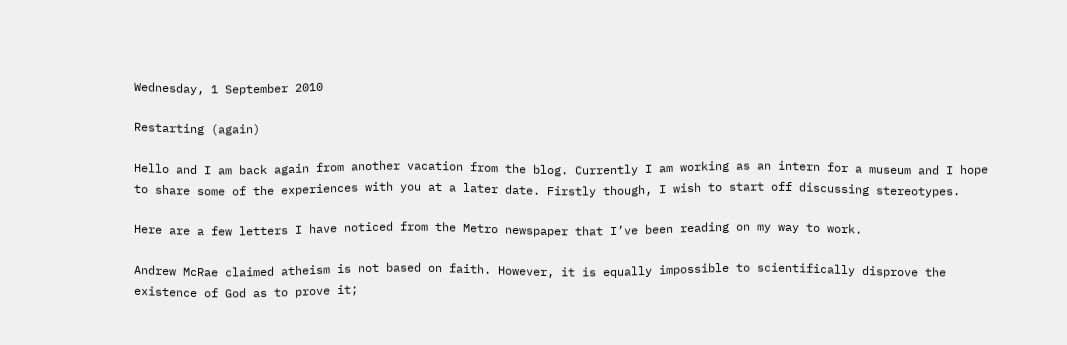Wednesday, 1 September 2010

Restarting (again)

Hello and I am back again from another vacation from the blog. Currently I am working as an intern for a museum and I hope to share some of the experiences with you at a later date. Firstly though, I wish to start off discussing stereotypes.

Here are a few letters I have noticed from the Metro newspaper that I’ve been reading on my way to work.

Andrew McRae claimed atheism is not based on faith. However, it is equally impossible to scientifically disprove the existence of God as to prove it;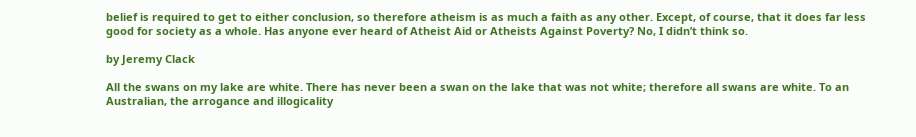belief is required to get to either conclusion, so therefore atheism is as much a faith as any other. Except, of course, that it does far less good for society as a whole. Has anyone ever heard of Atheist Aid or Atheists Against Poverty? No, I didn’t think so.

by Jeremy Clack

All the swans on my lake are white. There has never been a swan on the lake that was not white; therefore all swans are white. To an Australian, the arrogance and illogicality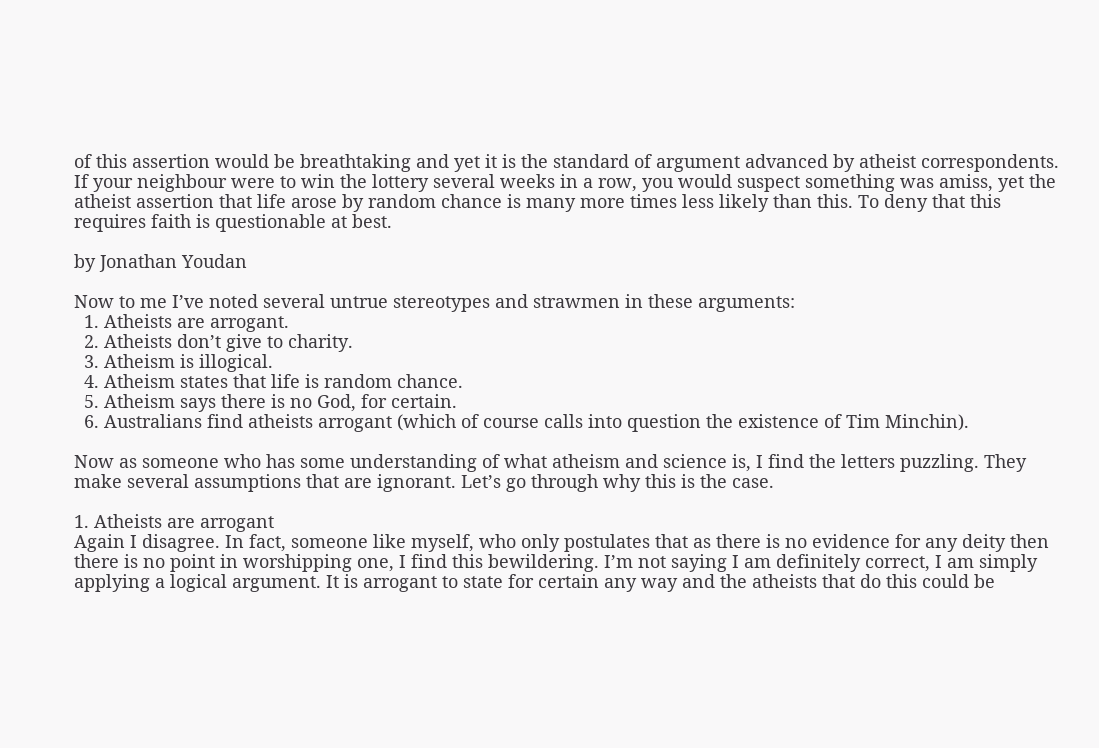of this assertion would be breathtaking and yet it is the standard of argument advanced by atheist correspondents. If your neighbour were to win the lottery several weeks in a row, you would suspect something was amiss, yet the atheist assertion that life arose by random chance is many more times less likely than this. To deny that this requires faith is questionable at best.

by Jonathan Youdan

Now to me I’ve noted several untrue stereotypes and strawmen in these arguments:
  1. Atheists are arrogant.
  2. Atheists don’t give to charity.
  3. Atheism is illogical.
  4. Atheism states that life is random chance.
  5. Atheism says there is no God, for certain.
  6. Australians find atheists arrogant (which of course calls into question the existence of Tim Minchin).

Now as someone who has some understanding of what atheism and science is, I find the letters puzzling. They make several assumptions that are ignorant. Let’s go through why this is the case.

1. Atheists are arrogant
Again I disagree. In fact, someone like myself, who only postulates that as there is no evidence for any deity then there is no point in worshipping one, I find this bewildering. I’m not saying I am definitely correct, I am simply applying a logical argument. It is arrogant to state for certain any way and the atheists that do this could be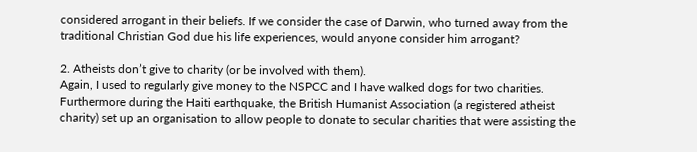considered arrogant in their beliefs. If we consider the case of Darwin, who turned away from the traditional Christian God due his life experiences, would anyone consider him arrogant?

2. Atheists don’t give to charity (or be involved with them).
Again, I used to regularly give money to the NSPCC and I have walked dogs for two charities. Furthermore during the Haiti earthquake, the British Humanist Association (a registered atheist charity) set up an organisation to allow people to donate to secular charities that were assisting the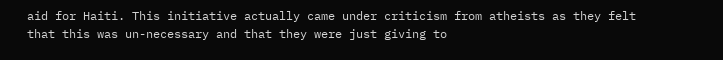aid for Haiti. This initiative actually came under criticism from atheists as they felt that this was un-necessary and that they were just giving to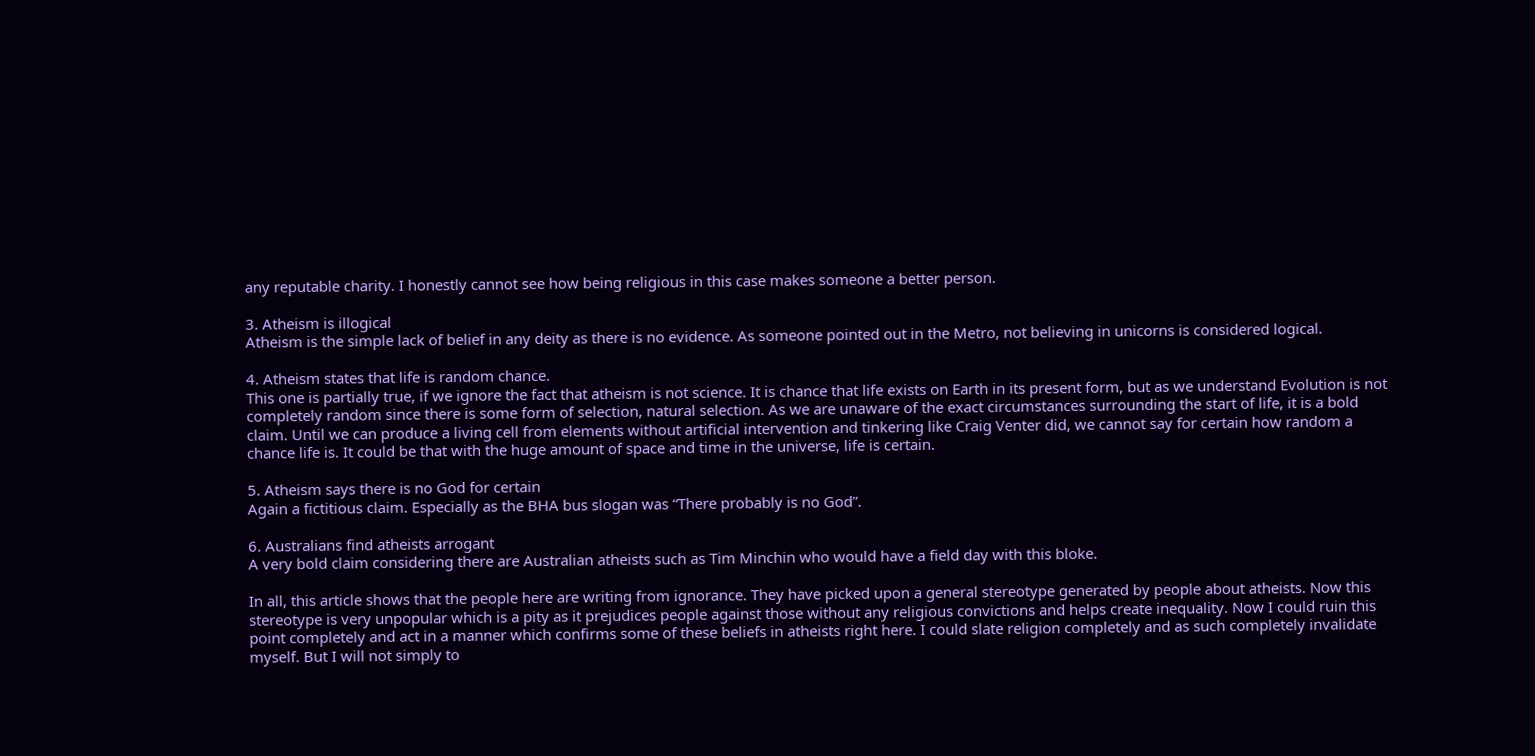any reputable charity. I honestly cannot see how being religious in this case makes someone a better person.

3. Atheism is illogical
Atheism is the simple lack of belief in any deity as there is no evidence. As someone pointed out in the Metro, not believing in unicorns is considered logical.

4. Atheism states that life is random chance.
This one is partially true, if we ignore the fact that atheism is not science. It is chance that life exists on Earth in its present form, but as we understand Evolution is not completely random since there is some form of selection, natural selection. As we are unaware of the exact circumstances surrounding the start of life, it is a bold claim. Until we can produce a living cell from elements without artificial intervention and tinkering like Craig Venter did, we cannot say for certain how random a chance life is. It could be that with the huge amount of space and time in the universe, life is certain.

5. Atheism says there is no God for certain
Again a fictitious claim. Especially as the BHA bus slogan was “There probably is no God”.

6. Australians find atheists arrogant
A very bold claim considering there are Australian atheists such as Tim Minchin who would have a field day with this bloke.

In all, this article shows that the people here are writing from ignorance. They have picked upon a general stereotype generated by people about atheists. Now this stereotype is very unpopular which is a pity as it prejudices people against those without any religious convictions and helps create inequality. Now I could ruin this point completely and act in a manner which confirms some of these beliefs in atheists right here. I could slate religion completely and as such completely invalidate myself. But I will not simply to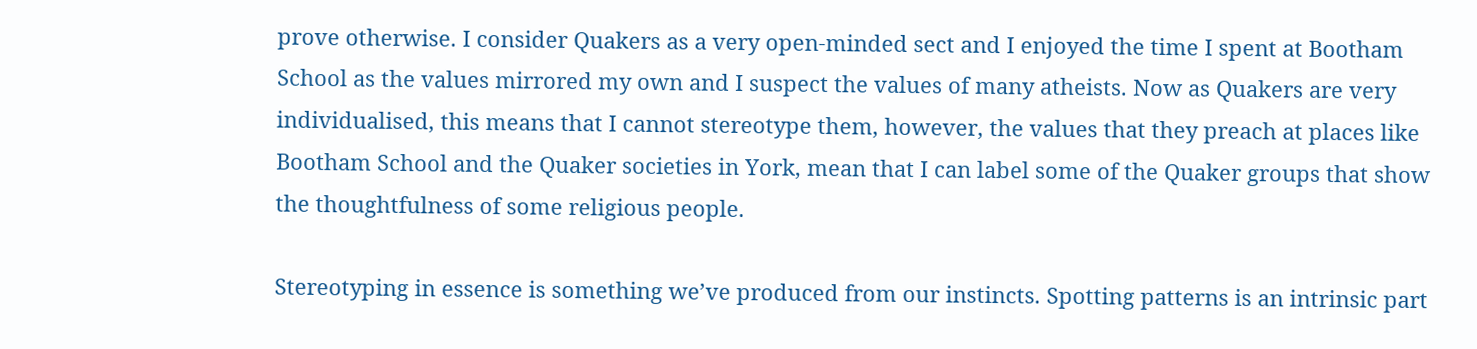prove otherwise. I consider Quakers as a very open-minded sect and I enjoyed the time I spent at Bootham School as the values mirrored my own and I suspect the values of many atheists. Now as Quakers are very individualised, this means that I cannot stereotype them, however, the values that they preach at places like Bootham School and the Quaker societies in York, mean that I can label some of the Quaker groups that show the thoughtfulness of some religious people.

Stereotyping in essence is something we’ve produced from our instincts. Spotting patterns is an intrinsic part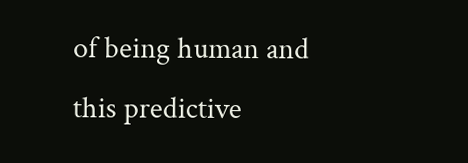of being human and this predictive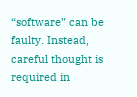“software” can be faulty. Instead, careful thought is required in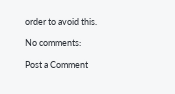order to avoid this.

No comments:

Post a Comment